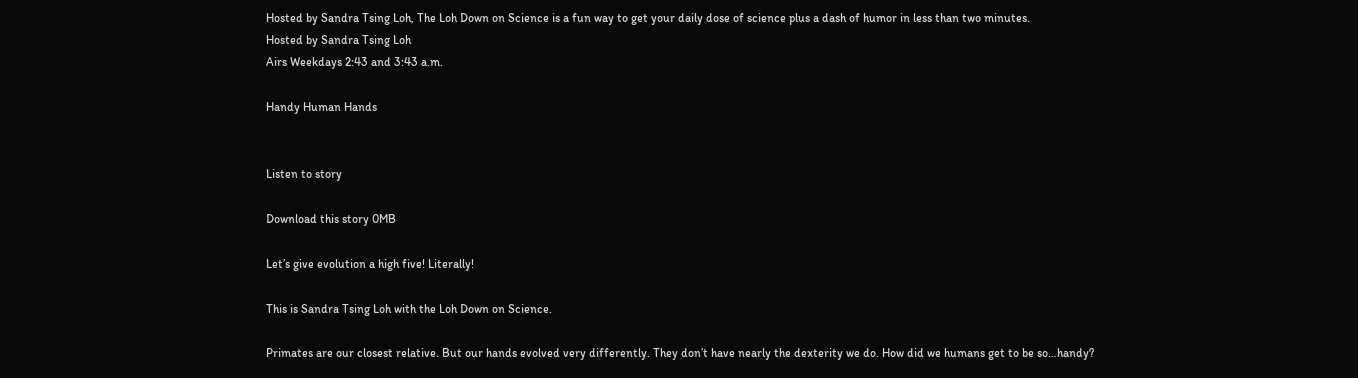Hosted by Sandra Tsing Loh, The Loh Down on Science is a fun way to get your daily dose of science plus a dash of humor in less than two minutes.
Hosted by Sandra Tsing Loh
Airs Weekdays 2:43 and 3:43 a.m.

Handy Human Hands


Listen to story

Download this story 0MB

Let’s give evolution a high five! Literally!

This is Sandra Tsing Loh with the Loh Down on Science.

Primates are our closest relative. But our hands evolved very differently. They don’t have nearly the dexterity we do. How did we humans get to be so…handy?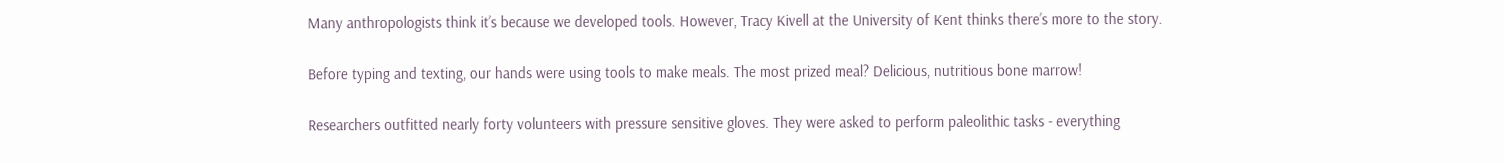Many anthropologists think it’s because we developed tools. However, Tracy Kivell at the University of Kent thinks there’s more to the story.

Before typing and texting, our hands were using tools to make meals. The most prized meal? Delicious, nutritious bone marrow!

Researchers outfitted nearly forty volunteers with pressure sensitive gloves. They were asked to perform paleolithic tasks - everything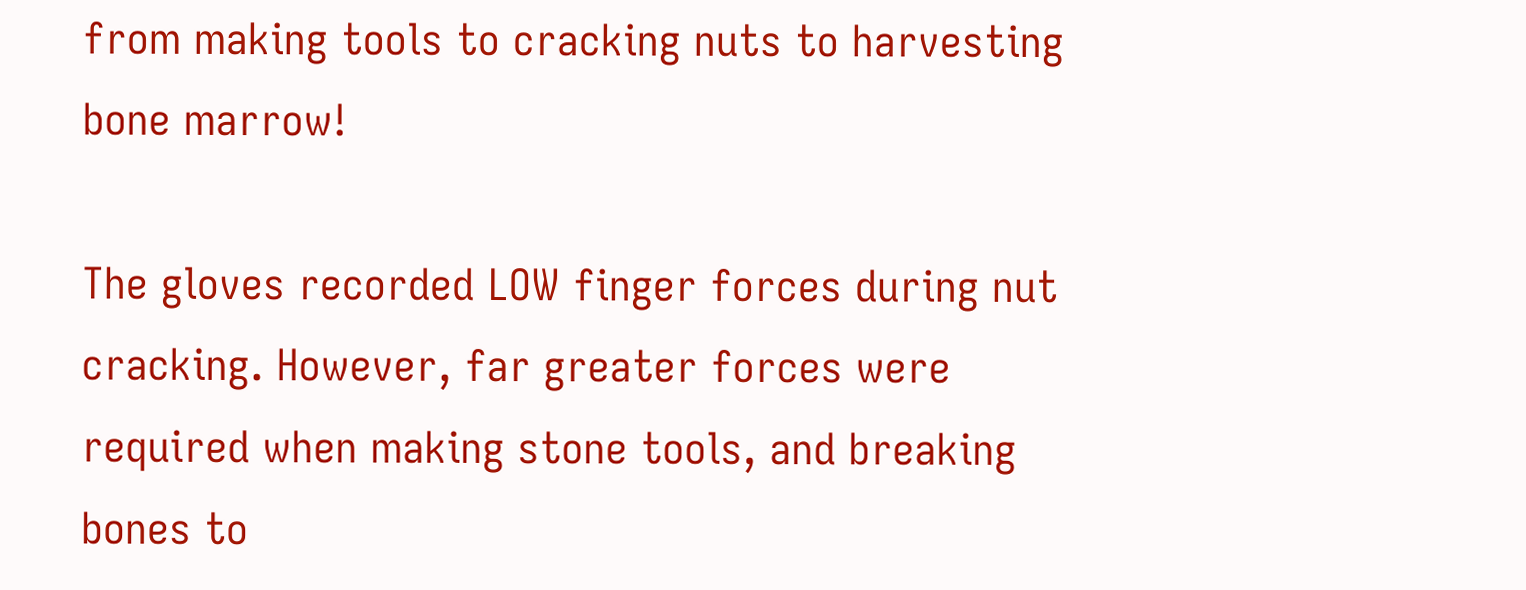from making tools to cracking nuts to harvesting bone marrow!

The gloves recorded LOW finger forces during nut cracking. However, far greater forces were required when making stone tools, and breaking bones to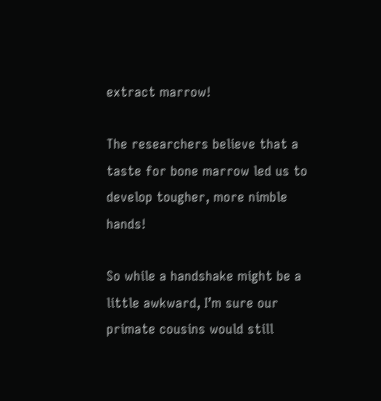extract marrow!

The researchers believe that a taste for bone marrow led us to develop tougher, more nimble hands!

So while a handshake might be a little awkward, I’m sure our primate cousins would still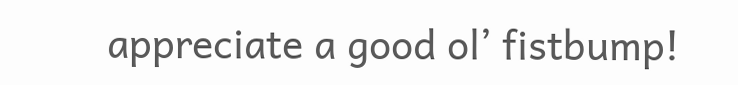appreciate a good ol’ fistbump!